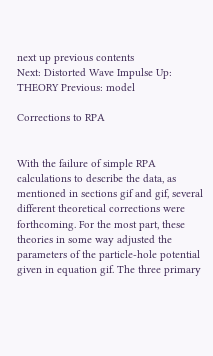next up previous contents
Next: Distorted Wave Impulse Up: THEORY Previous: model

Corrections to RPA


With the failure of simple RPA calculations to describe the data, as mentioned in sections gif and gif, several different theoretical corrections were forthcoming. For the most part, these theories in some way adjusted the parameters of the particle-hole potential given in equation gif. The three primary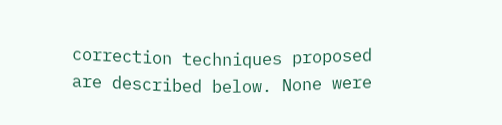correction techniques proposed are described below. None were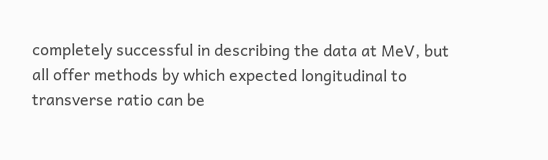completely successful in describing the data at MeV, but all offer methods by which expected longitudinal to transverse ratio can be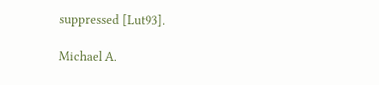suppressed [Lut93].

Michael A.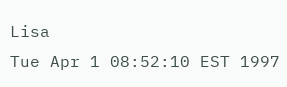Lisa
Tue Apr 1 08:52:10 EST 1997